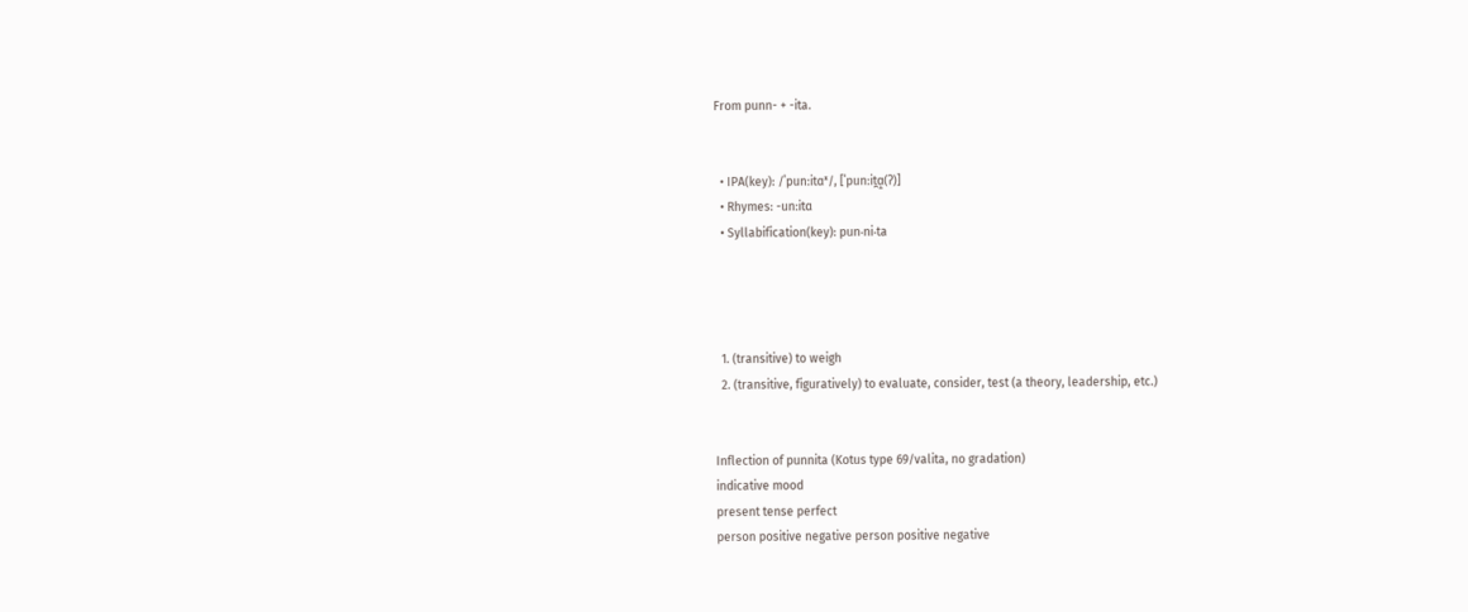From punn- + -ita.


  • IPA(key): /ˈpunːitɑˣ/, [ˈpunːit̪ɑ̝(ʔ)]
  • Rhymes: -unːitɑ
  • Syllabification(key): pun‧ni‧ta




  1. (transitive) to weigh
  2. (transitive, figuratively) to evaluate, consider, test (a theory, leadership, etc.)


Inflection of punnita (Kotus type 69/valita, no gradation)
indicative mood
present tense perfect
person positive negative person positive negative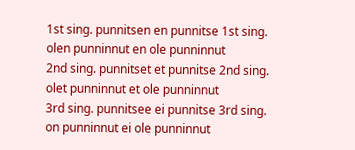1st sing. punnitsen en punnitse 1st sing. olen punninnut en ole punninnut
2nd sing. punnitset et punnitse 2nd sing. olet punninnut et ole punninnut
3rd sing. punnitsee ei punnitse 3rd sing. on punninnut ei ole punninnut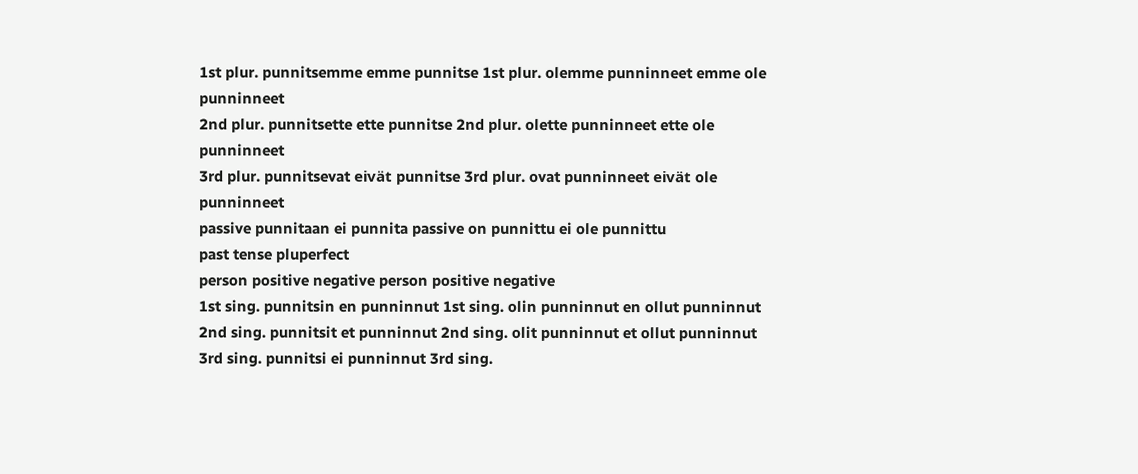1st plur. punnitsemme emme punnitse 1st plur. olemme punninneet emme ole punninneet
2nd plur. punnitsette ette punnitse 2nd plur. olette punninneet ette ole punninneet
3rd plur. punnitsevat eivät punnitse 3rd plur. ovat punninneet eivät ole punninneet
passive punnitaan ei punnita passive on punnittu ei ole punnittu
past tense pluperfect
person positive negative person positive negative
1st sing. punnitsin en punninnut 1st sing. olin punninnut en ollut punninnut
2nd sing. punnitsit et punninnut 2nd sing. olit punninnut et ollut punninnut
3rd sing. punnitsi ei punninnut 3rd sing.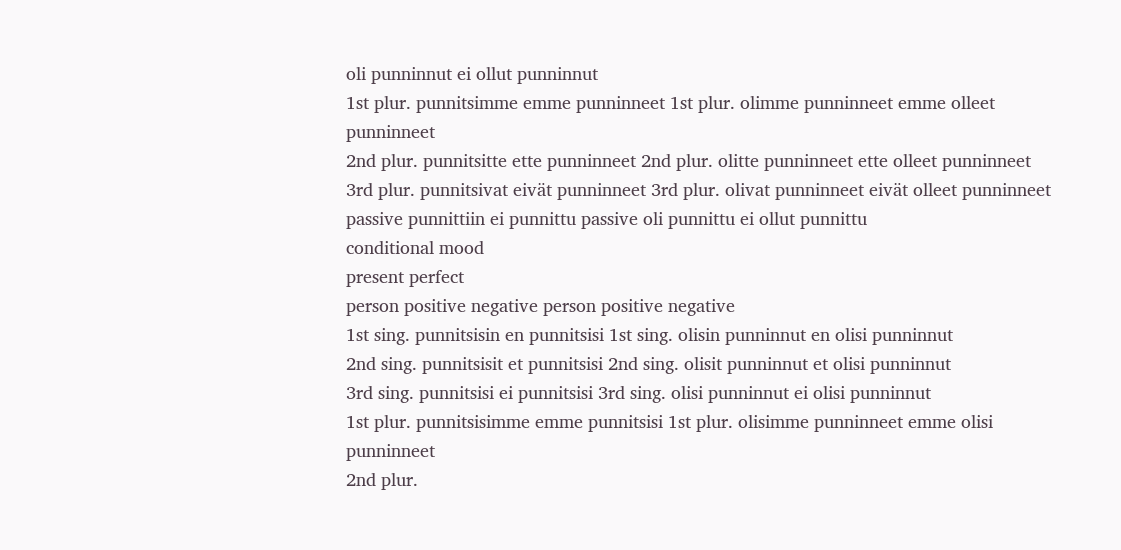oli punninnut ei ollut punninnut
1st plur. punnitsimme emme punninneet 1st plur. olimme punninneet emme olleet punninneet
2nd plur. punnitsitte ette punninneet 2nd plur. olitte punninneet ette olleet punninneet
3rd plur. punnitsivat eivät punninneet 3rd plur. olivat punninneet eivät olleet punninneet
passive punnittiin ei punnittu passive oli punnittu ei ollut punnittu
conditional mood
present perfect
person positive negative person positive negative
1st sing. punnitsisin en punnitsisi 1st sing. olisin punninnut en olisi punninnut
2nd sing. punnitsisit et punnitsisi 2nd sing. olisit punninnut et olisi punninnut
3rd sing. punnitsisi ei punnitsisi 3rd sing. olisi punninnut ei olisi punninnut
1st plur. punnitsisimme emme punnitsisi 1st plur. olisimme punninneet emme olisi punninneet
2nd plur.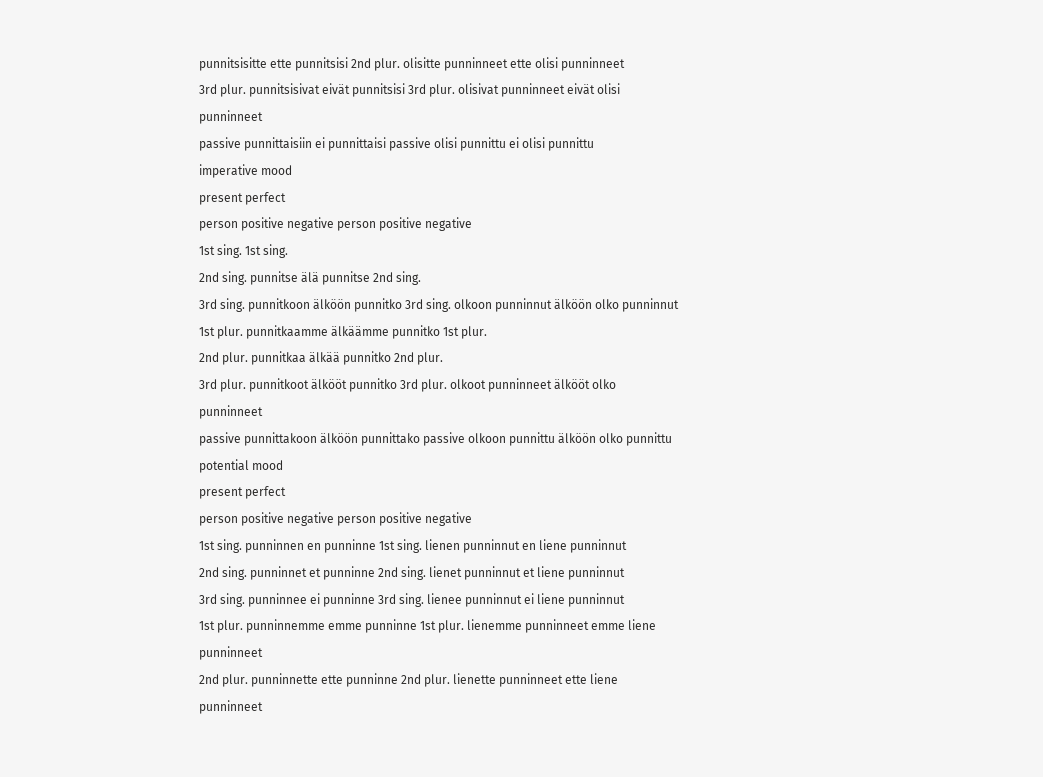punnitsisitte ette punnitsisi 2nd plur. olisitte punninneet ette olisi punninneet
3rd plur. punnitsisivat eivät punnitsisi 3rd plur. olisivat punninneet eivät olisi punninneet
passive punnittaisiin ei punnittaisi passive olisi punnittu ei olisi punnittu
imperative mood
present perfect
person positive negative person positive negative
1st sing. 1st sing.
2nd sing. punnitse älä punnitse 2nd sing.
3rd sing. punnitkoon älköön punnitko 3rd sing. olkoon punninnut älköön olko punninnut
1st plur. punnitkaamme älkäämme punnitko 1st plur.
2nd plur. punnitkaa älkää punnitko 2nd plur.
3rd plur. punnitkoot älkööt punnitko 3rd plur. olkoot punninneet älkööt olko punninneet
passive punnittakoon älköön punnittako passive olkoon punnittu älköön olko punnittu
potential mood
present perfect
person positive negative person positive negative
1st sing. punninnen en punninne 1st sing. lienen punninnut en liene punninnut
2nd sing. punninnet et punninne 2nd sing. lienet punninnut et liene punninnut
3rd sing. punninnee ei punninne 3rd sing. lienee punninnut ei liene punninnut
1st plur. punninnemme emme punninne 1st plur. lienemme punninneet emme liene punninneet
2nd plur. punninnette ette punninne 2nd plur. lienette punninneet ette liene punninneet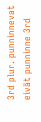3rd plur. punninnevat eivät punninne 3rd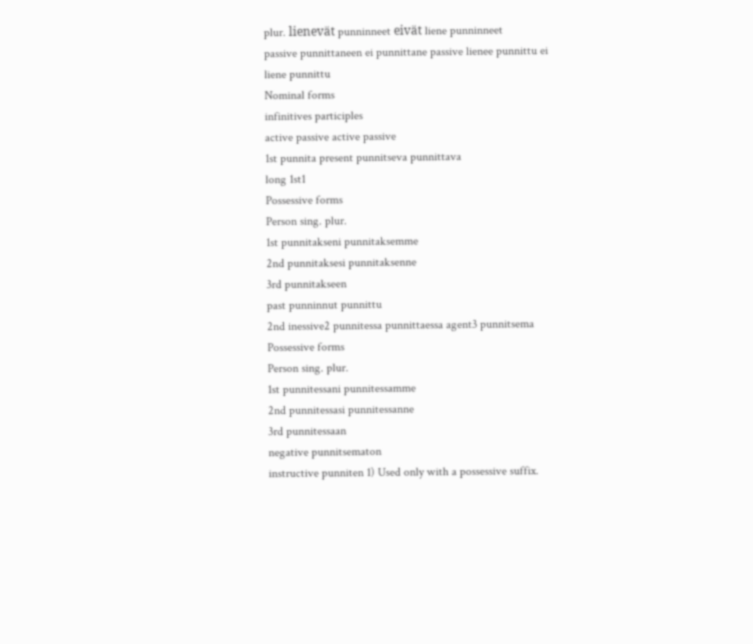plur. lienevät punninneet eivät liene punninneet
passive punnittaneen ei punnittane passive lienee punnittu ei liene punnittu
Nominal forms
infinitives participles
active passive active passive
1st punnita present punnitseva punnittava
long 1st1
Possessive forms
Person sing. plur.
1st punnitakseni punnitaksemme
2nd punnitaksesi punnitaksenne
3rd punnitakseen
past punninnut punnittu
2nd inessive2 punnitessa punnittaessa agent3 punnitsema
Possessive forms
Person sing. plur.
1st punnitessani punnitessamme
2nd punnitessasi punnitessanne
3rd punnitessaan
negative punnitsematon
instructive punniten 1) Used only with a possessive suffix.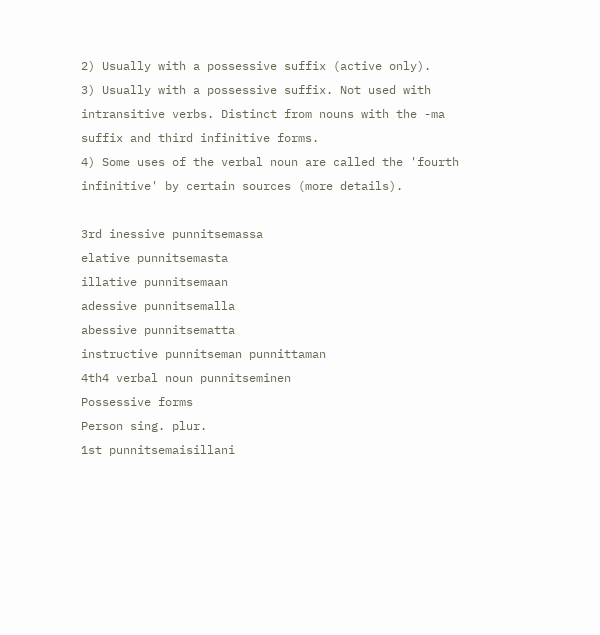2) Usually with a possessive suffix (active only).
3) Usually with a possessive suffix. Not used with intransitive verbs. Distinct from nouns with the -ma suffix and third infinitive forms.
4) Some uses of the verbal noun are called the 'fourth infinitive' by certain sources (more details).

3rd inessive punnitsemassa
elative punnitsemasta
illative punnitsemaan
adessive punnitsemalla
abessive punnitsematta
instructive punnitseman punnittaman
4th4 verbal noun punnitseminen
Possessive forms
Person sing. plur.
1st punnitsemaisillani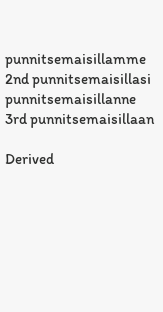punnitsemaisillamme
2nd punnitsemaisillasi punnitsemaisillanne
3rd punnitsemaisillaan

Derived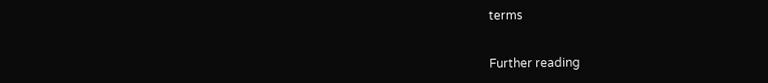terms


Further reading